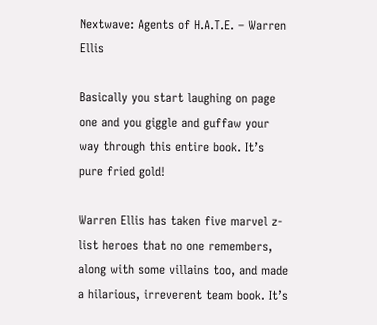Nextwave: Agents of H.A.T.E. – Warren Ellis

Basically you start laughing on page one and you giggle and guffaw your way through this entire book. It’s pure fried gold!

Warren Ellis has taken five marvel z-list heroes that no one remembers, along with some villains too, and made a hilarious, irreverent team book. It’s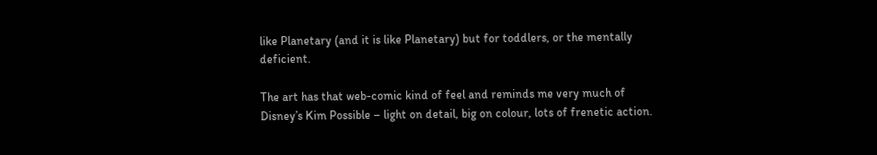like Planetary (and it is like Planetary) but for toddlers, or the mentally deficient.

The art has that web-comic kind of feel and reminds me very much of Disney’s Kim Possible – light on detail, big on colour, lots of frenetic action.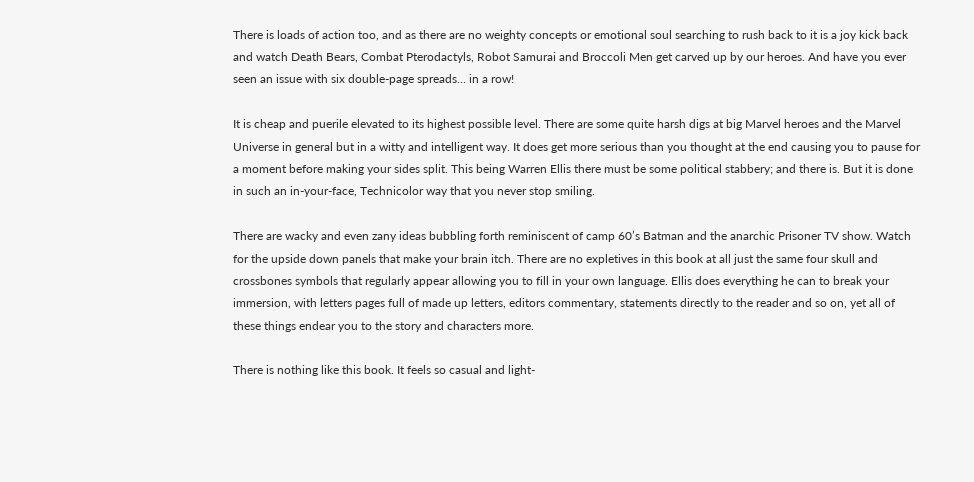There is loads of action too, and as there are no weighty concepts or emotional soul searching to rush back to it is a joy kick back and watch Death Bears, Combat Pterodactyls, Robot Samurai and Broccoli Men get carved up by our heroes. And have you ever seen an issue with six double-page spreads… in a row!

It is cheap and puerile elevated to its highest possible level. There are some quite harsh digs at big Marvel heroes and the Marvel Universe in general but in a witty and intelligent way. It does get more serious than you thought at the end causing you to pause for a moment before making your sides split. This being Warren Ellis there must be some political stabbery; and there is. But it is done in such an in-your-face, Technicolor way that you never stop smiling.

There are wacky and even zany ideas bubbling forth reminiscent of camp 60’s Batman and the anarchic Prisoner TV show. Watch for the upside down panels that make your brain itch. There are no expletives in this book at all just the same four skull and crossbones symbols that regularly appear allowing you to fill in your own language. Ellis does everything he can to break your immersion, with letters pages full of made up letters, editors commentary, statements directly to the reader and so on, yet all of these things endear you to the story and characters more.

There is nothing like this book. It feels so casual and light-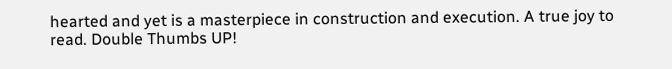hearted and yet is a masterpiece in construction and execution. A true joy to read. Double Thumbs UP!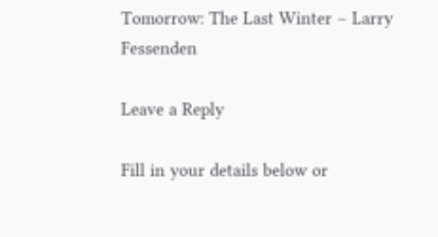Tomorrow: The Last Winter – Larry Fessenden

Leave a Reply

Fill in your details below or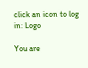click an icon to log in: Logo

You are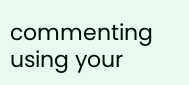commenting using your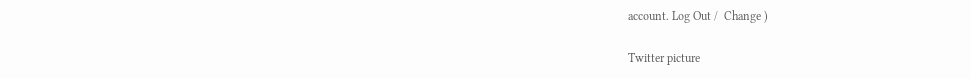account. Log Out /  Change )

Twitter picture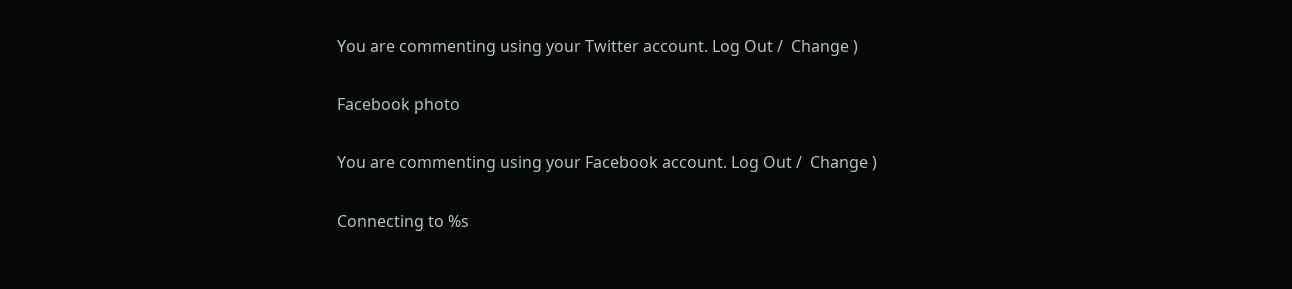You are commenting using your Twitter account. Log Out /  Change )

Facebook photo

You are commenting using your Facebook account. Log Out /  Change )

Connecting to %s